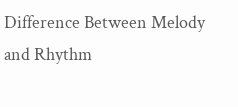Difference Between Melody and Rhythm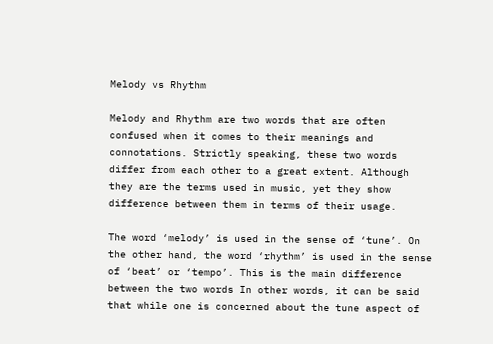Melody vs Rhythm

Melody and Rhythm are two words that are often confused when it comes to their meanings and connotations. Strictly speaking, these two words differ from each other to a great extent. Although they are the terms used in music, yet they show difference between them in terms of their usage.

The word ‘melody’ is used in the sense of ‘tune’. On the other hand, the word ‘rhythm’ is used in the sense of ‘beat’ or ‘tempo’. This is the main difference between the two words In other words, it can be said that while one is concerned about the tune aspect of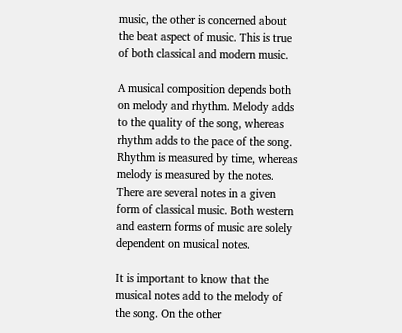music, the other is concerned about the beat aspect of music. This is true of both classical and modern music.

A musical composition depends both on melody and rhythm. Melody adds to the quality of the song, whereas rhythm adds to the pace of the song. Rhythm is measured by time, whereas melody is measured by the notes. There are several notes in a given form of classical music. Both western and eastern forms of music are solely dependent on musical notes.

It is important to know that the musical notes add to the melody of the song. On the other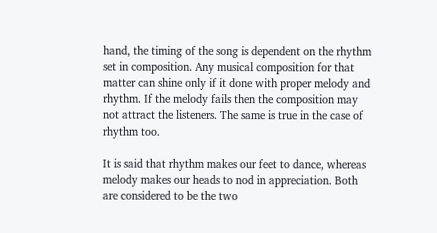hand, the timing of the song is dependent on the rhythm set in composition. Any musical composition for that matter can shine only if it done with proper melody and rhythm. If the melody fails then the composition may not attract the listeners. The same is true in the case of rhythm too.

It is said that rhythm makes our feet to dance, whereas melody makes our heads to nod in appreciation. Both are considered to be the two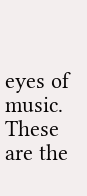eyes of music. These are the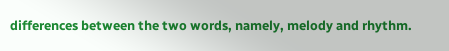differences between the two words, namely, melody and rhythm.